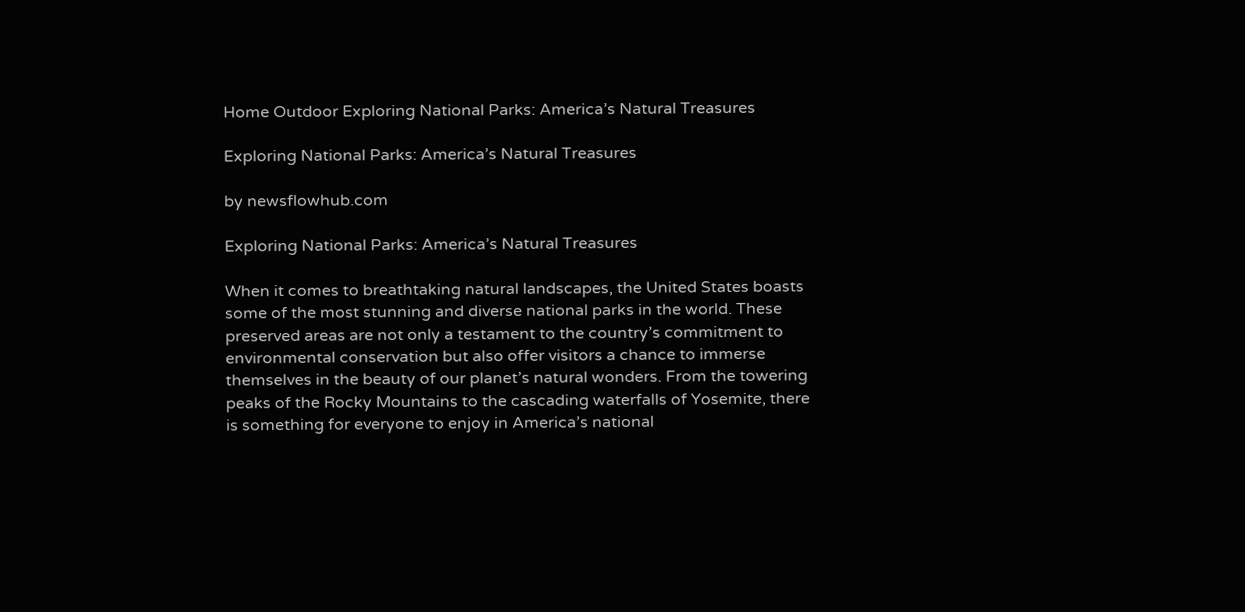Home Outdoor Exploring National Parks: America’s Natural Treasures

Exploring National Parks: America’s Natural Treasures

by newsflowhub.com

Exploring National Parks: America’s Natural Treasures

When it comes to breathtaking natural landscapes, the United States boasts some of the most stunning and diverse national parks in the world. These preserved areas are not only a testament to the country’s commitment to environmental conservation but also offer visitors a chance to immerse themselves in the beauty of our planet’s natural wonders. From the towering peaks of the Rocky Mountains to the cascading waterfalls of Yosemite, there is something for everyone to enjoy in America’s national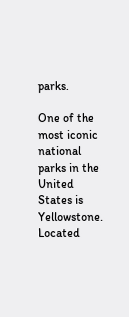parks.

One of the most iconic national parks in the United States is Yellowstone. Located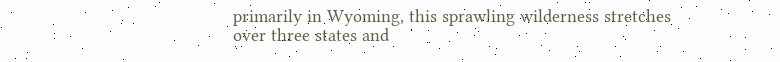primarily in Wyoming, this sprawling wilderness stretches over three states and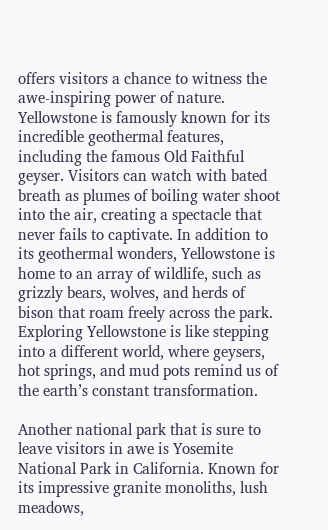offers visitors a chance to witness the awe-inspiring power of nature. Yellowstone is famously known for its incredible geothermal features, including the famous Old Faithful geyser. Visitors can watch with bated breath as plumes of boiling water shoot into the air, creating a spectacle that never fails to captivate. In addition to its geothermal wonders, Yellowstone is home to an array of wildlife, such as grizzly bears, wolves, and herds of bison that roam freely across the park. Exploring Yellowstone is like stepping into a different world, where geysers, hot springs, and mud pots remind us of the earth’s constant transformation.

Another national park that is sure to leave visitors in awe is Yosemite National Park in California. Known for its impressive granite monoliths, lush meadows,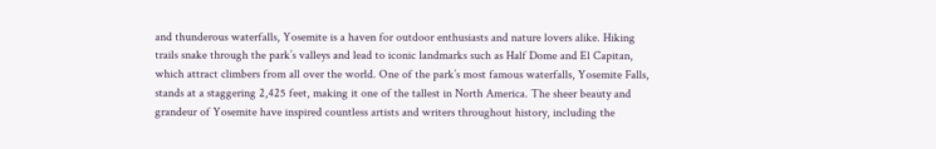and thunderous waterfalls, Yosemite is a haven for outdoor enthusiasts and nature lovers alike. Hiking trails snake through the park’s valleys and lead to iconic landmarks such as Half Dome and El Capitan, which attract climbers from all over the world. One of the park’s most famous waterfalls, Yosemite Falls, stands at a staggering 2,425 feet, making it one of the tallest in North America. The sheer beauty and grandeur of Yosemite have inspired countless artists and writers throughout history, including the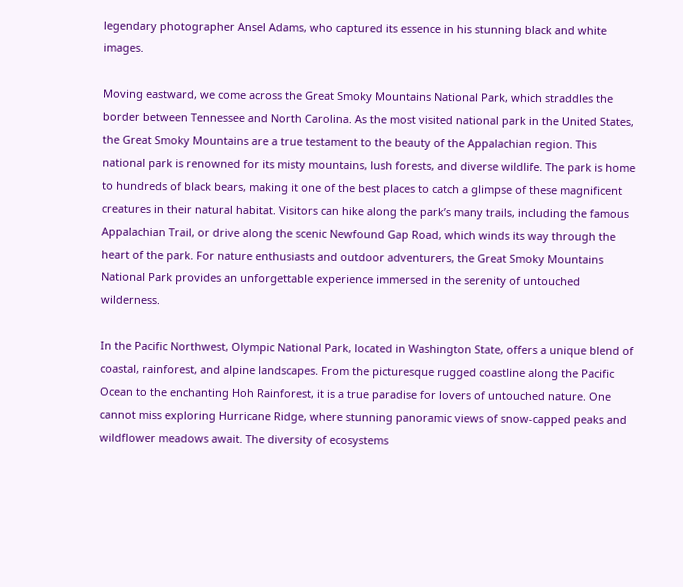legendary photographer Ansel Adams, who captured its essence in his stunning black and white images.

Moving eastward, we come across the Great Smoky Mountains National Park, which straddles the border between Tennessee and North Carolina. As the most visited national park in the United States, the Great Smoky Mountains are a true testament to the beauty of the Appalachian region. This national park is renowned for its misty mountains, lush forests, and diverse wildlife. The park is home to hundreds of black bears, making it one of the best places to catch a glimpse of these magnificent creatures in their natural habitat. Visitors can hike along the park’s many trails, including the famous Appalachian Trail, or drive along the scenic Newfound Gap Road, which winds its way through the heart of the park. For nature enthusiasts and outdoor adventurers, the Great Smoky Mountains National Park provides an unforgettable experience immersed in the serenity of untouched wilderness.

In the Pacific Northwest, Olympic National Park, located in Washington State, offers a unique blend of coastal, rainforest, and alpine landscapes. From the picturesque rugged coastline along the Pacific Ocean to the enchanting Hoh Rainforest, it is a true paradise for lovers of untouched nature. One cannot miss exploring Hurricane Ridge, where stunning panoramic views of snow-capped peaks and wildflower meadows await. The diversity of ecosystems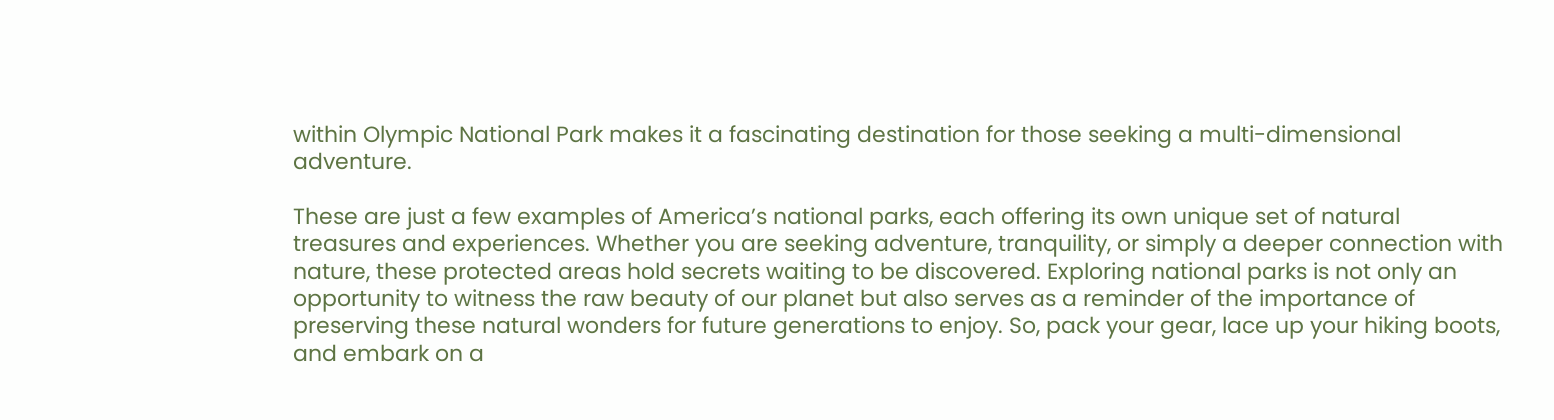within Olympic National Park makes it a fascinating destination for those seeking a multi-dimensional adventure.

These are just a few examples of America’s national parks, each offering its own unique set of natural treasures and experiences. Whether you are seeking adventure, tranquility, or simply a deeper connection with nature, these protected areas hold secrets waiting to be discovered. Exploring national parks is not only an opportunity to witness the raw beauty of our planet but also serves as a reminder of the importance of preserving these natural wonders for future generations to enjoy. So, pack your gear, lace up your hiking boots, and embark on a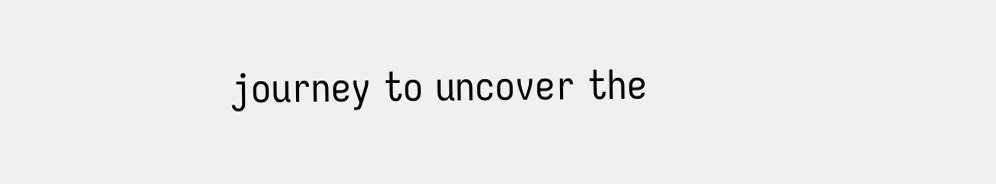journey to uncover the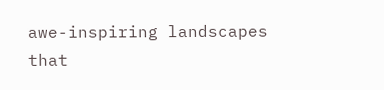awe-inspiring landscapes that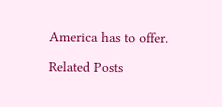America has to offer.

Related Posts